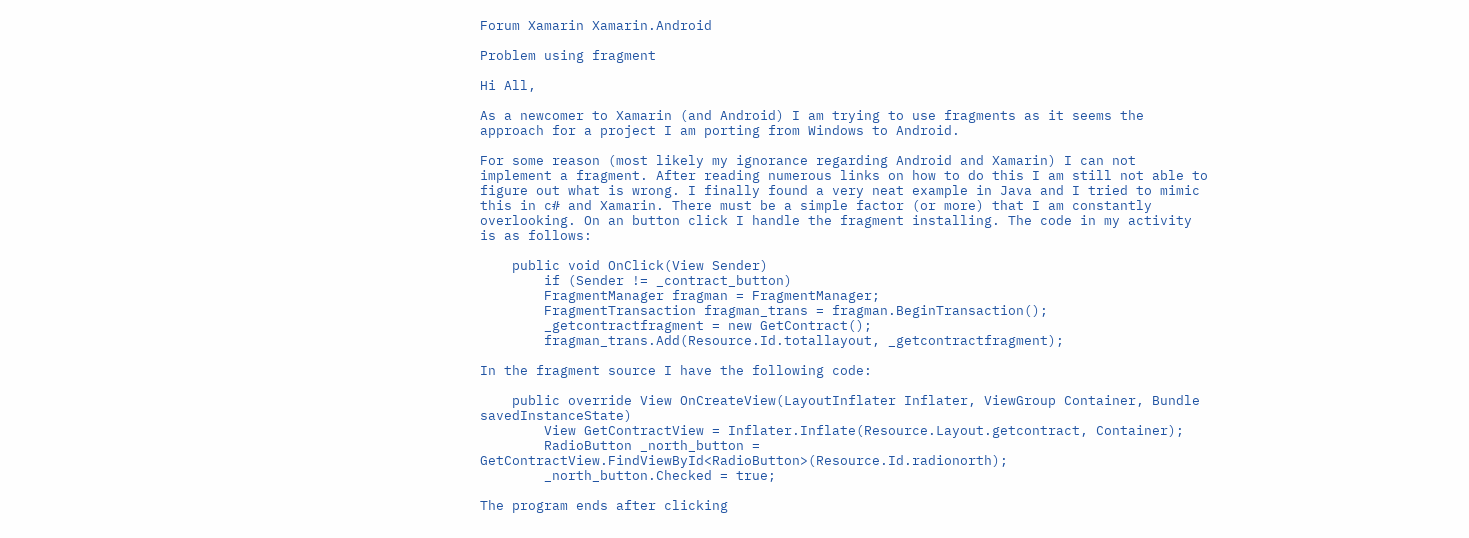Forum Xamarin Xamarin.Android

Problem using fragment

Hi All,

As a newcomer to Xamarin (and Android) I am trying to use fragments as it seems the approach for a project I am porting from Windows to Android.

For some reason (most likely my ignorance regarding Android and Xamarin) I can not implement a fragment. After reading numerous links on how to do this I am still not able to figure out what is wrong. I finally found a very neat example in Java and I tried to mimic this in c# and Xamarin. There must be a simple factor (or more) that I am constantly overlooking. On an button click I handle the fragment installing. The code in my activity is as follows:

    public void OnClick(View Sender)
        if (Sender != _contract_button)
        FragmentManager fragman = FragmentManager;
        FragmentTransaction fragman_trans = fragman.BeginTransaction();
        _getcontractfragment = new GetContract();
        fragman_trans.Add(Resource.Id.totallayout, _getcontractfragment);

In the fragment source I have the following code:

    public override View OnCreateView(LayoutInflater Inflater, ViewGroup Container, Bundle savedInstanceState)
        View GetContractView = Inflater.Inflate(Resource.Layout.getcontract, Container);
        RadioButton _north_button = GetContractView.FindViewById<RadioButton>(Resource.Id.radionorth);
        _north_button.Checked = true;

The program ends after clicking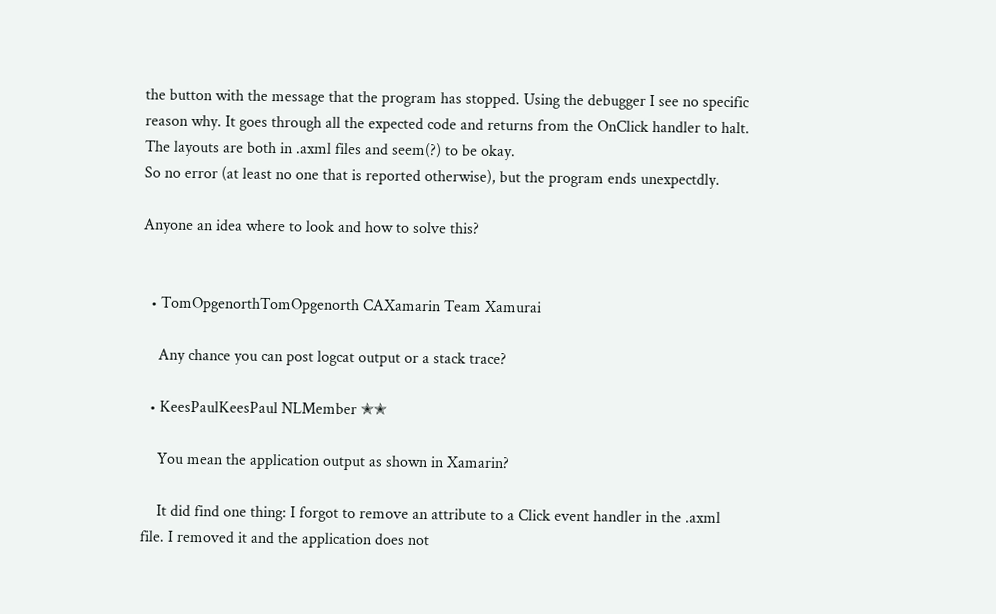the button with the message that the program has stopped. Using the debugger I see no specific reason why. It goes through all the expected code and returns from the OnClick handler to halt.
The layouts are both in .axml files and seem(?) to be okay.
So no error (at least no one that is reported otherwise), but the program ends unexpectdly.

Anyone an idea where to look and how to solve this?


  • TomOpgenorthTomOpgenorth CAXamarin Team Xamurai

    Any chance you can post logcat output or a stack trace?

  • KeesPaulKeesPaul NLMember ✭✭

    You mean the application output as shown in Xamarin?

    It did find one thing: I forgot to remove an attribute to a Click event handler in the .axml file. I removed it and the application does not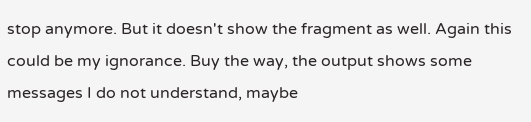stop anymore. But it doesn't show the fragment as well. Again this could be my ignorance. Buy the way, the output shows some messages I do not understand, maybe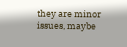they are minor issues, maybe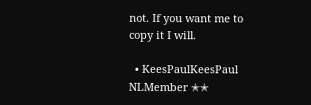not. If you want me to copy it I will.

  • KeesPaulKeesPaul NLMember ✭✭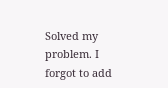Solved my problem. I forgot to add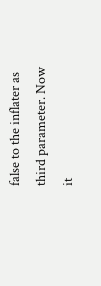false to the inflater as third parameter. Now it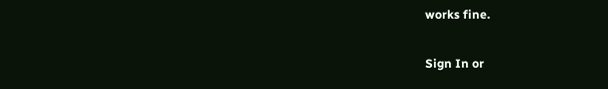works fine.

Sign In or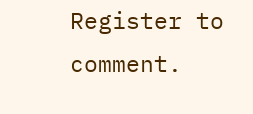Register to comment.